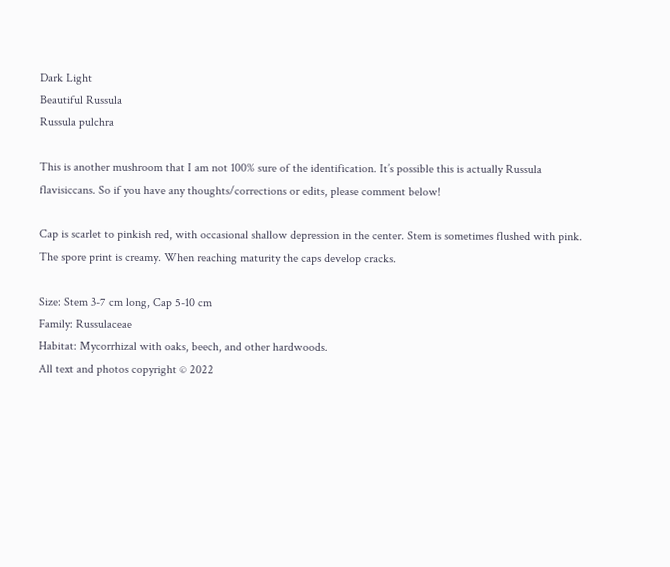Dark Light
Beautiful Russula
Russula pulchra

This is another mushroom that I am not 100% sure of the identification. It’s possible this is actually Russula flavisiccans. So if you have any thoughts/corrections or edits, please comment below!

Cap is scarlet to pinkish red, with occasional shallow depression in the center. Stem is sometimes flushed with pink. The spore print is creamy. When reaching maturity the caps develop cracks.

Size: Stem 3-7 cm long, Cap 5-10 cm
Family: Russulaceae
Habitat: Mycorrhizal with oaks, beech, and other hardwoods.
All text and photos copyright © 2022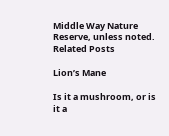Middle Way Nature Reserve, unless noted.
Related Posts

Lion’s Mane

Is it a mushroom, or is it a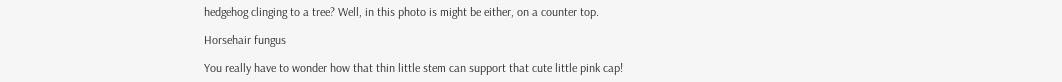hedgehog clinging to a tree? Well, in this photo is might be either, on a counter top.

Horsehair fungus

You really have to wonder how that thin little stem can support that cute little pink cap!